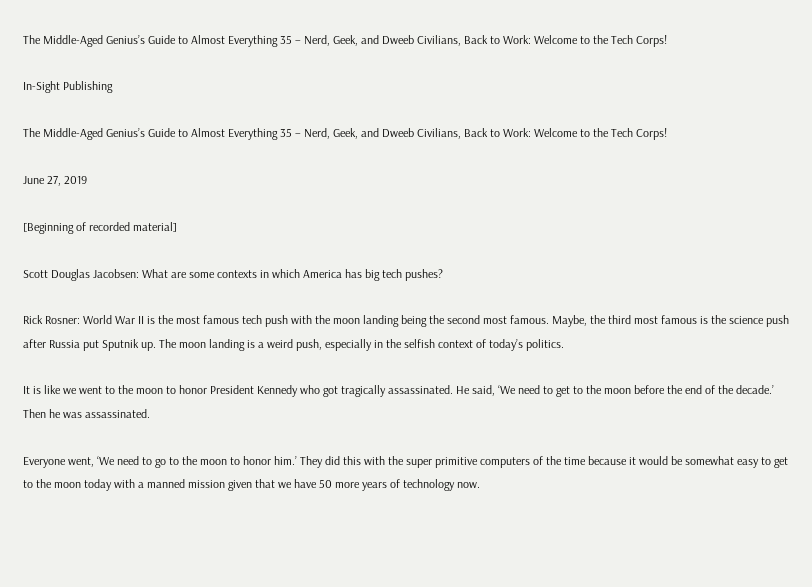The Middle-Aged Genius’s Guide to Almost Everything 35 – Nerd, Geek, and Dweeb Civilians, Back to Work: Welcome to the Tech Corps!

In-Sight Publishing

The Middle-Aged Genius’s Guide to Almost Everything 35 – Nerd, Geek, and Dweeb Civilians, Back to Work: Welcome to the Tech Corps!

June 27, 2019

[Beginning of recorded material]

Scott Douglas Jacobsen: What are some contexts in which America has big tech pushes?

Rick Rosner: World War II is the most famous tech push with the moon landing being the second most famous. Maybe, the third most famous is the science push after Russia put Sputnik up. The moon landing is a weird push, especially in the selfish context of today’s politics.

It is like we went to the moon to honor President Kennedy who got tragically assassinated. He said, ‘We need to get to the moon before the end of the decade.’ Then he was assassinated.

Everyone went, ‘We need to go to the moon to honor him.’ They did this with the super primitive computers of the time because it would be somewhat easy to get to the moon today with a manned mission given that we have 50 more years of technology now.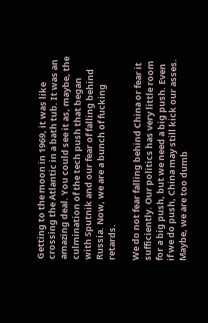Getting to the moon in 1969, it was like crossing the Atlantic in a bath tub. It was an amazing deal. You could see it as, maybe, the culmination of the tech push that began with Sputnik and our fear of falling behind Russia. Now, we are a bunch of fucking retards.

We do not fear falling behind China or fear it sufficiently. Our politics has very little room for a big push, but we need a big push. Even if we do push, China may still kick our asses. Maybe, we are too dumb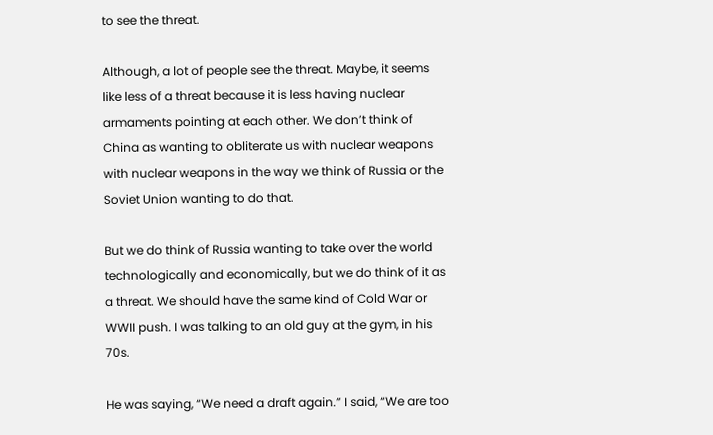to see the threat.

Although, a lot of people see the threat. Maybe, it seems like less of a threat because it is less having nuclear armaments pointing at each other. We don’t think of China as wanting to obliterate us with nuclear weapons with nuclear weapons in the way we think of Russia or the Soviet Union wanting to do that.

But we do think of Russia wanting to take over the world technologically and economically, but we do think of it as a threat. We should have the same kind of Cold War or WWII push. I was talking to an old guy at the gym, in his 70s.

He was saying, “We need a draft again.” I said, “We are too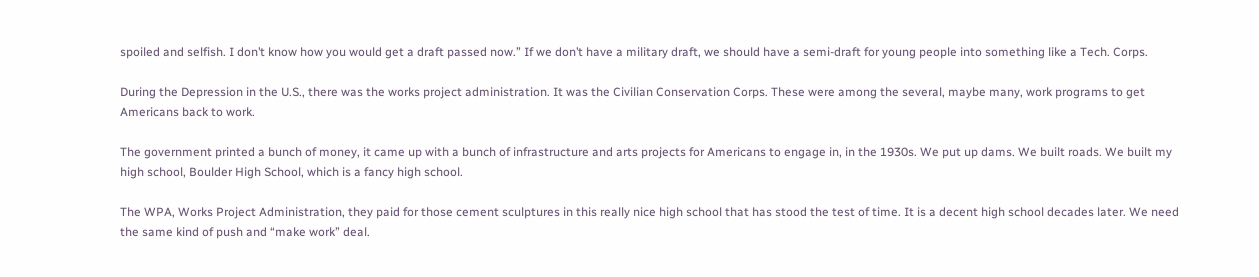spoiled and selfish. I don’t know how you would get a draft passed now.” If we don’t have a military draft, we should have a semi-draft for young people into something like a Tech. Corps.

During the Depression in the U.S., there was the works project administration. It was the Civilian Conservation Corps. These were among the several, maybe many, work programs to get Americans back to work.

The government printed a bunch of money, it came up with a bunch of infrastructure and arts projects for Americans to engage in, in the 1930s. We put up dams. We built roads. We built my high school, Boulder High School, which is a fancy high school.

The WPA, Works Project Administration, they paid for those cement sculptures in this really nice high school that has stood the test of time. It is a decent high school decades later. We need the same kind of push and “make work” deal.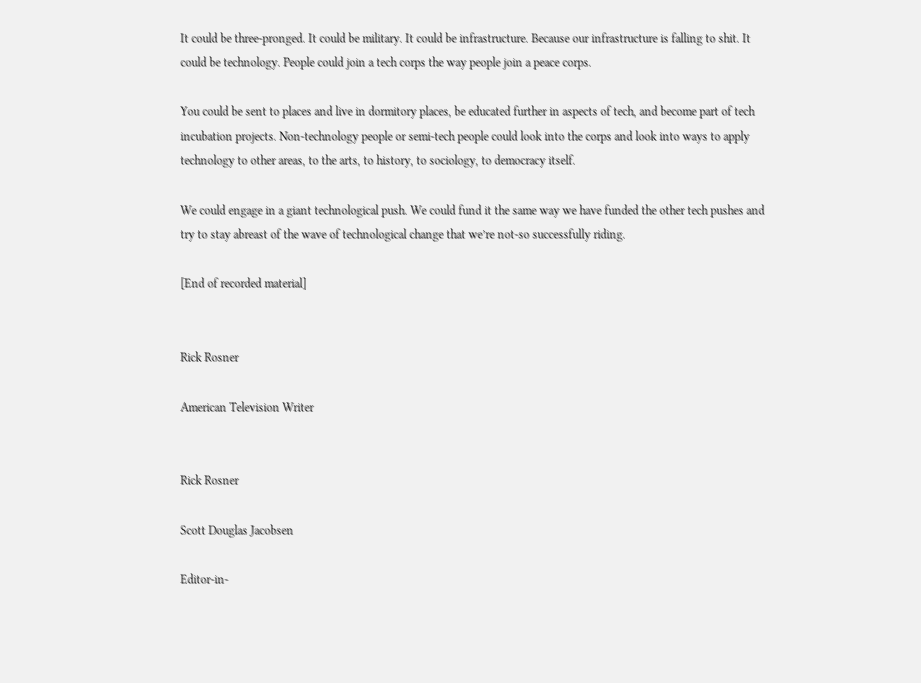It could be three-pronged. It could be military. It could be infrastructure. Because our infrastructure is falling to shit. It could be technology. People could join a tech corps the way people join a peace corps.

You could be sent to places and live in dormitory places, be educated further in aspects of tech, and become part of tech incubation projects. Non-technology people or semi-tech people could look into the corps and look into ways to apply technology to other areas, to the arts, to history, to sociology, to democracy itself.

We could engage in a giant technological push. We could fund it the same way we have funded the other tech pushes and try to stay abreast of the wave of technological change that we’re not-so successfully riding.

[End of recorded material]


Rick Rosner

American Television Writer


Rick Rosner

Scott Douglas Jacobsen

Editor-in-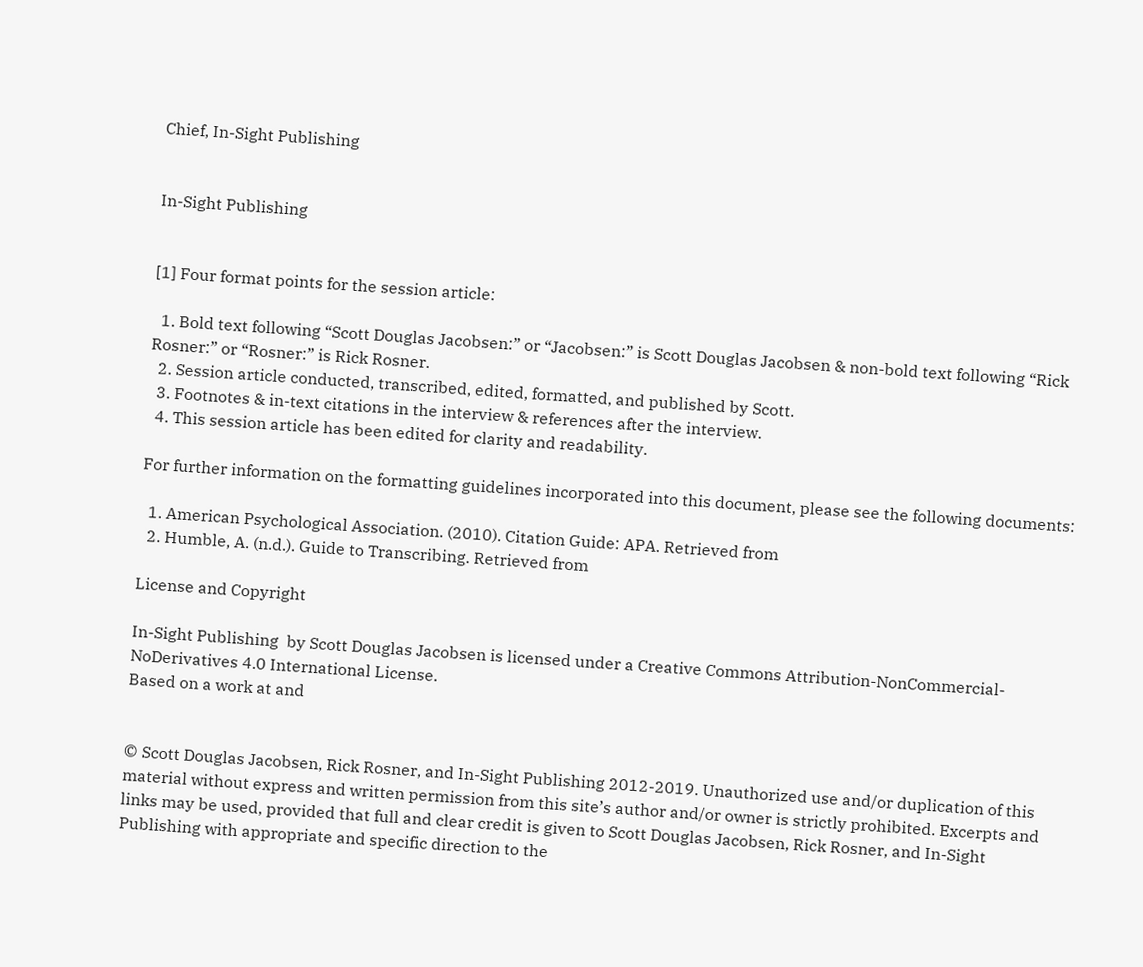Chief, In-Sight Publishing


In-Sight Publishing


[1] Four format points for the session article:

  1. Bold text following “Scott Douglas Jacobsen:” or “Jacobsen:” is Scott Douglas Jacobsen & non-bold text following “Rick Rosner:” or “Rosner:” is Rick Rosner.
  2. Session article conducted, transcribed, edited, formatted, and published by Scott.
  3. Footnotes & in-text citations in the interview & references after the interview.
  4. This session article has been edited for clarity and readability.

For further information on the formatting guidelines incorporated into this document, please see the following documents:

  1. American Psychological Association. (2010). Citation Guide: APA. Retrieved from
  2. Humble, A. (n.d.). Guide to Transcribing. Retrieved from

License and Copyright

In-Sight Publishing  by Scott Douglas Jacobsen is licensed under a Creative Commons Attribution-NonCommercial-NoDerivatives 4.0 International License.
Based on a work at and


© Scott Douglas Jacobsen, Rick Rosner, and In-Sight Publishing 2012-2019. Unauthorized use and/or duplication of this material without express and written permission from this site’s author and/or owner is strictly prohibited. Excerpts and links may be used, provided that full and clear credit is given to Scott Douglas Jacobsen, Rick Rosner, and In-Sight Publishing with appropriate and specific direction to the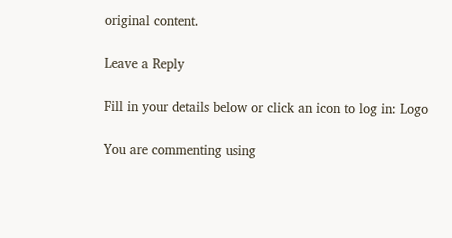original content.

Leave a Reply

Fill in your details below or click an icon to log in: Logo

You are commenting using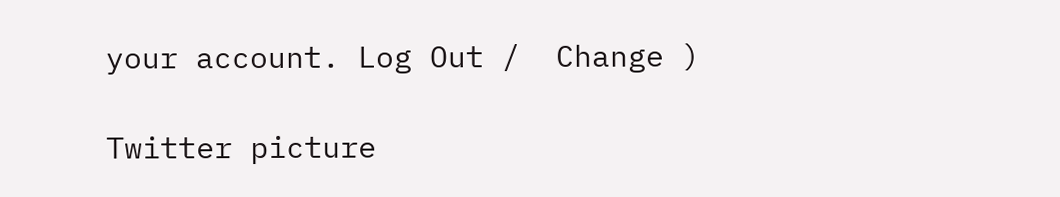your account. Log Out /  Change )

Twitter picture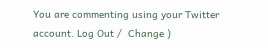You are commenting using your Twitter account. Log Out /  Change )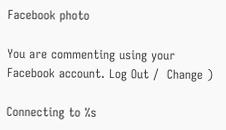Facebook photo

You are commenting using your Facebook account. Log Out /  Change )

Connecting to %s